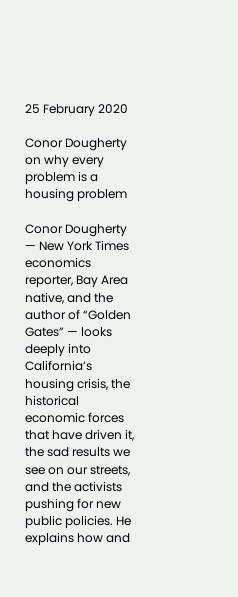25 February 2020

Conor Dougherty on why every problem is a housing problem

Conor Dougherty — New York Times economics reporter, Bay Area native, and the author of “Golden Gates” — looks deeply into California’s housing crisis, the historical economic forces that have driven it, the sad results we see on our streets, and the activists pushing for new public policies. He explains how and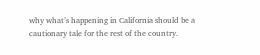why what’s happening in California should be a cautionary tale for the rest of the country.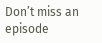Don’t miss an episode